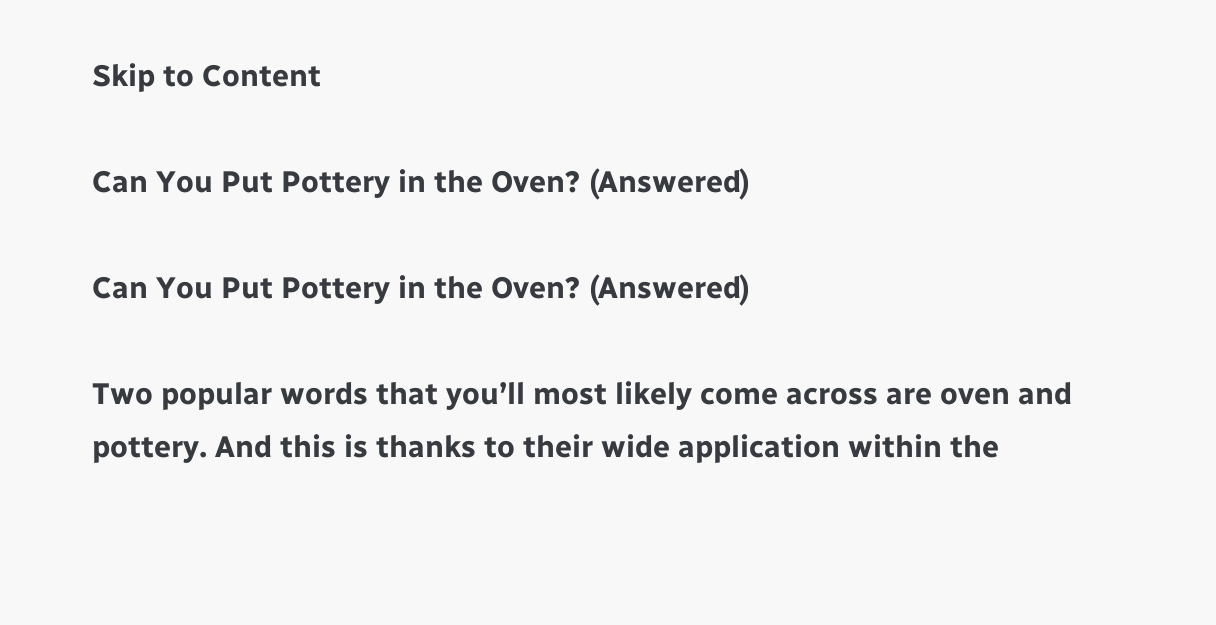Skip to Content

Can You Put Pottery in the Oven? (Answered)

Can You Put Pottery in the Oven? (Answered)

Two popular words that you’ll most likely come across are oven and pottery. And this is thanks to their wide application within the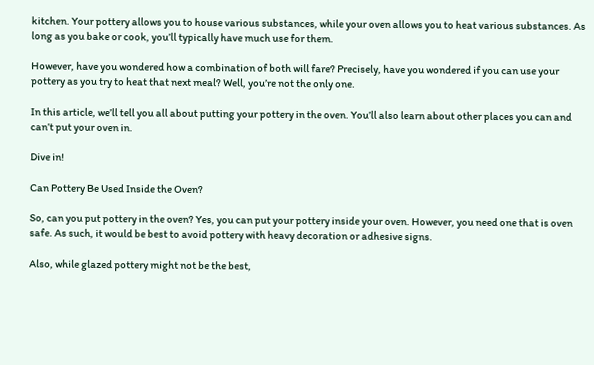kitchen. Your pottery allows you to house various substances, while your oven allows you to heat various substances. As long as you bake or cook, you’ll typically have much use for them.

However, have you wondered how a combination of both will fare? Precisely, have you wondered if you can use your pottery as you try to heat that next meal? Well, you’re not the only one.

In this article, we’ll tell you all about putting your pottery in the oven. You’ll also learn about other places you can and can’t put your oven in.

Dive in!

Can Pottery Be Used Inside the Oven?

So, can you put pottery in the oven? Yes, you can put your pottery inside your oven. However, you need one that is oven safe. As such, it would be best to avoid pottery with heavy decoration or adhesive signs.

Also, while glazed pottery might not be the best,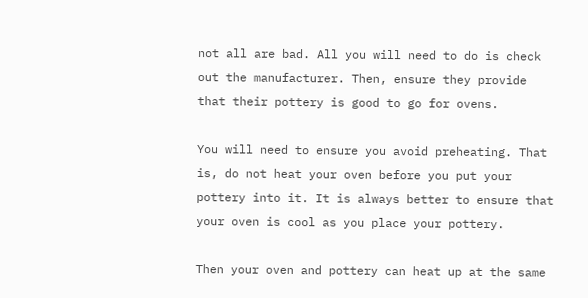not all are bad. All you will need to do is check out the manufacturer. Then, ensure they provide that their pottery is good to go for ovens.

You will need to ensure you avoid preheating. That is, do not heat your oven before you put your pottery into it. It is always better to ensure that your oven is cool as you place your pottery.

Then your oven and pottery can heat up at the same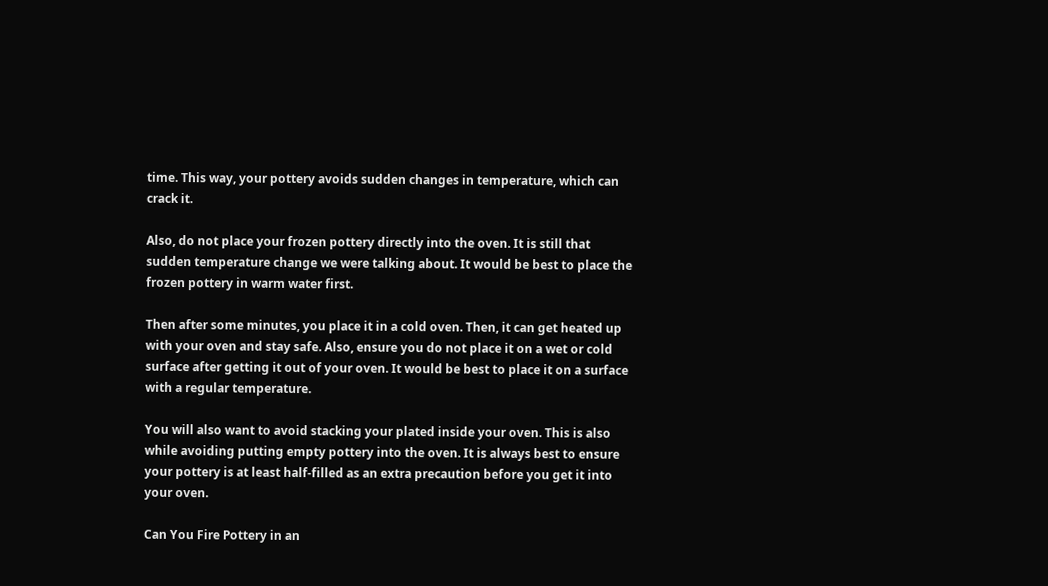time. This way, your pottery avoids sudden changes in temperature, which can crack it.

Also, do not place your frozen pottery directly into the oven. It is still that sudden temperature change we were talking about. It would be best to place the frozen pottery in warm water first.

Then after some minutes, you place it in a cold oven. Then, it can get heated up with your oven and stay safe. Also, ensure you do not place it on a wet or cold surface after getting it out of your oven. It would be best to place it on a surface with a regular temperature.

You will also want to avoid stacking your plated inside your oven. This is also while avoiding putting empty pottery into the oven. It is always best to ensure your pottery is at least half-filled as an extra precaution before you get it into your oven.

Can You Fire Pottery in an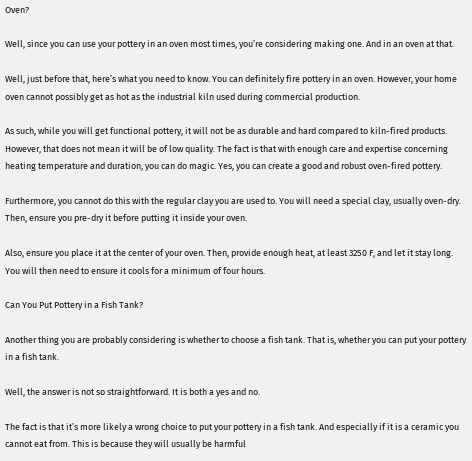Oven?

Well, since you can use your pottery in an oven most times, you’re considering making one. And in an oven at that.

Well, just before that, here’s what you need to know. You can definitely fire pottery in an oven. However, your home oven cannot possibly get as hot as the industrial kiln used during commercial production.

As such, while you will get functional pottery, it will not be as durable and hard compared to kiln-fired products. However, that does not mean it will be of low quality. The fact is that with enough care and expertise concerning heating temperature and duration, you can do magic. Yes, you can create a good and robust oven-fired pottery.

Furthermore, you cannot do this with the regular clay you are used to. You will need a special clay, usually oven-dry. Then, ensure you pre-dry it before putting it inside your oven.

Also, ensure you place it at the center of your oven. Then, provide enough heat, at least 3250 F, and let it stay long. You will then need to ensure it cools for a minimum of four hours.

Can You Put Pottery in a Fish Tank?

Another thing you are probably considering is whether to choose a fish tank. That is, whether you can put your pottery in a fish tank.

Well, the answer is not so straightforward. It is both a yes and no.

The fact is that it’s more likely a wrong choice to put your pottery in a fish tank. And especially if it is a ceramic you cannot eat from. This is because they will usually be harmful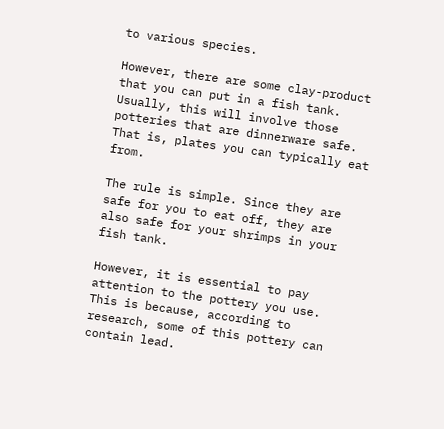to various species.

However, there are some clay-product that you can put in a fish tank. Usually, this will involve those potteries that are dinnerware safe. That is, plates you can typically eat from.

The rule is simple. Since they are safe for you to eat off, they are also safe for your shrimps in your fish tank.

However, it is essential to pay attention to the pottery you use. This is because, according to research, some of this pottery can contain lead.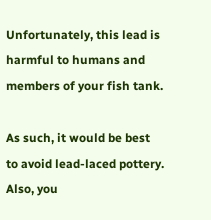Unfortunately, this lead is harmful to humans and members of your fish tank.

As such, it would be best to avoid lead-laced pottery. Also, you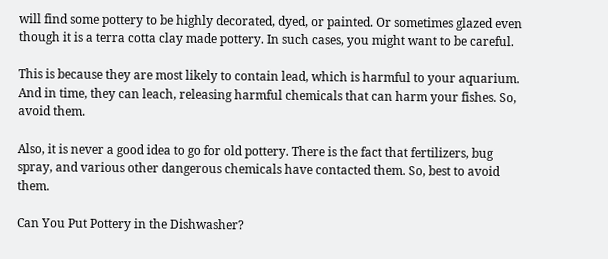will find some pottery to be highly decorated, dyed, or painted. Or sometimes glazed even though it is a terra cotta clay made pottery. In such cases, you might want to be careful.

This is because they are most likely to contain lead, which is harmful to your aquarium. And in time, they can leach, releasing harmful chemicals that can harm your fishes. So, avoid them.

Also, it is never a good idea to go for old pottery. There is the fact that fertilizers, bug spray, and various other dangerous chemicals have contacted them. So, best to avoid them.

Can You Put Pottery in the Dishwasher?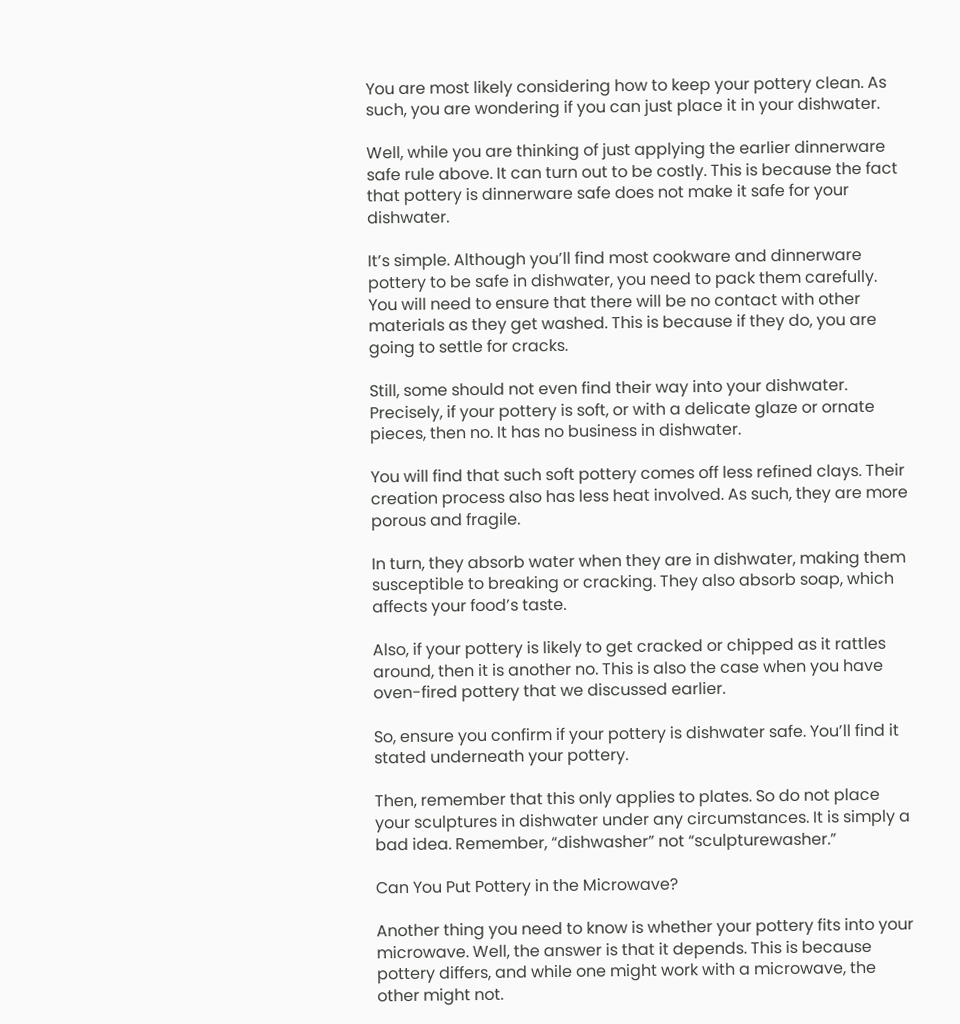You are most likely considering how to keep your pottery clean. As such, you are wondering if you can just place it in your dishwater.

Well, while you are thinking of just applying the earlier dinnerware safe rule above. It can turn out to be costly. This is because the fact that pottery is dinnerware safe does not make it safe for your dishwater.

It’s simple. Although you’ll find most cookware and dinnerware pottery to be safe in dishwater, you need to pack them carefully. You will need to ensure that there will be no contact with other materials as they get washed. This is because if they do, you are going to settle for cracks.

Still, some should not even find their way into your dishwater. Precisely, if your pottery is soft, or with a delicate glaze or ornate pieces, then no. It has no business in dishwater.

You will find that such soft pottery comes off less refined clays. Their creation process also has less heat involved. As such, they are more porous and fragile.

In turn, they absorb water when they are in dishwater, making them susceptible to breaking or cracking. They also absorb soap, which affects your food’s taste.

Also, if your pottery is likely to get cracked or chipped as it rattles around, then it is another no. This is also the case when you have oven-fired pottery that we discussed earlier.

So, ensure you confirm if your pottery is dishwater safe. You’ll find it stated underneath your pottery.

Then, remember that this only applies to plates. So do not place your sculptures in dishwater under any circumstances. It is simply a bad idea. Remember, “dishwasher” not “sculpturewasher.”

Can You Put Pottery in the Microwave?

Another thing you need to know is whether your pottery fits into your microwave. Well, the answer is that it depends. This is because pottery differs, and while one might work with a microwave, the other might not.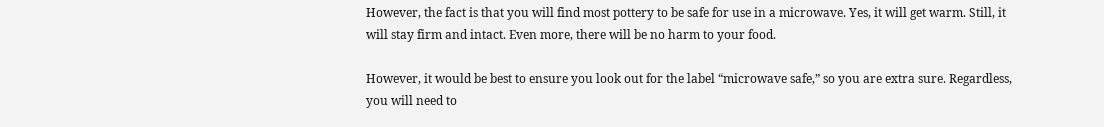However, the fact is that you will find most pottery to be safe for use in a microwave. Yes, it will get warm. Still, it will stay firm and intact. Even more, there will be no harm to your food.

However, it would be best to ensure you look out for the label “microwave safe,” so you are extra sure. Regardless, you will need to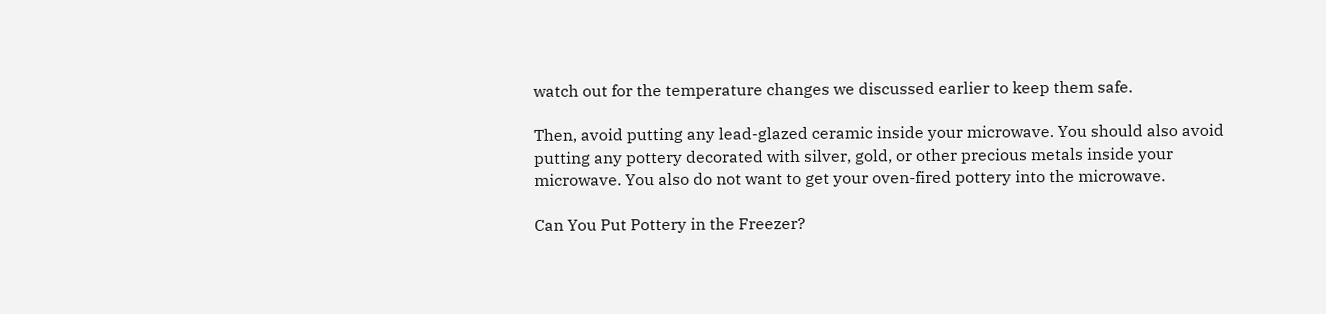watch out for the temperature changes we discussed earlier to keep them safe.

Then, avoid putting any lead-glazed ceramic inside your microwave. You should also avoid putting any pottery decorated with silver, gold, or other precious metals inside your microwave. You also do not want to get your oven-fired pottery into the microwave.

Can You Put Pottery in the Freezer?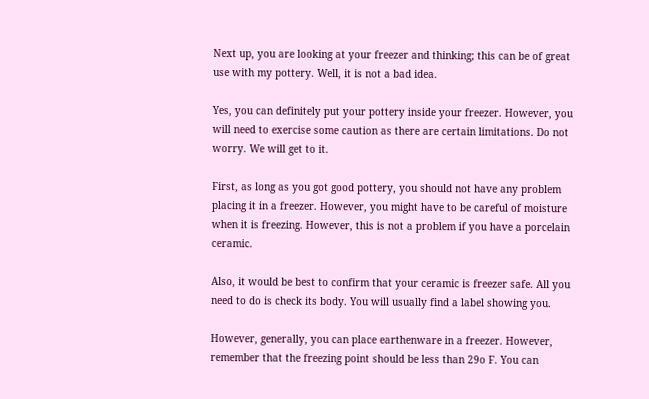Next up, you are looking at your freezer and thinking; this can be of great use with my pottery. Well, it is not a bad idea.

Yes, you can definitely put your pottery inside your freezer. However, you will need to exercise some caution as there are certain limitations. Do not worry. We will get to it.

First, as long as you got good pottery, you should not have any problem placing it in a freezer. However, you might have to be careful of moisture when it is freezing. However, this is not a problem if you have a porcelain ceramic.

Also, it would be best to confirm that your ceramic is freezer safe. All you need to do is check its body. You will usually find a label showing you.

However, generally, you can place earthenware in a freezer. However, remember that the freezing point should be less than 29o F. You can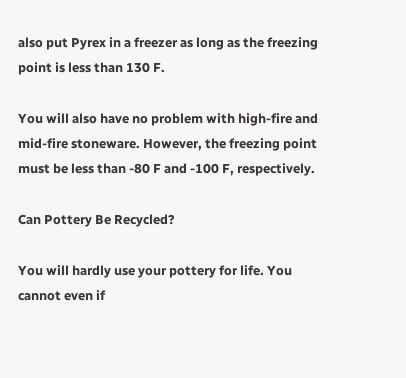also put Pyrex in a freezer as long as the freezing point is less than 130 F.

You will also have no problem with high-fire and mid-fire stoneware. However, the freezing point must be less than -80 F and -100 F, respectively.

Can Pottery Be Recycled?

You will hardly use your pottery for life. You cannot even if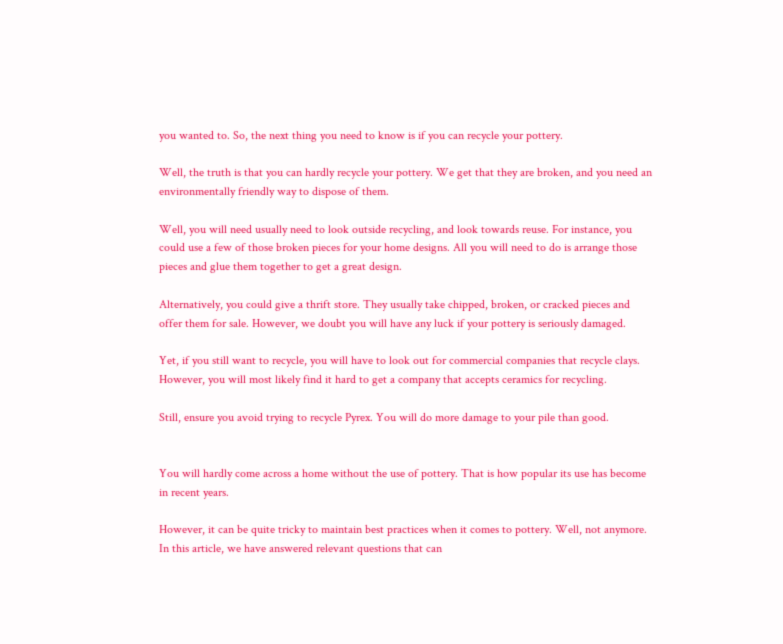you wanted to. So, the next thing you need to know is if you can recycle your pottery.

Well, the truth is that you can hardly recycle your pottery. We get that they are broken, and you need an environmentally friendly way to dispose of them.

Well, you will need usually need to look outside recycling, and look towards reuse. For instance, you could use a few of those broken pieces for your home designs. All you will need to do is arrange those pieces and glue them together to get a great design.

Alternatively, you could give a thrift store. They usually take chipped, broken, or cracked pieces and offer them for sale. However, we doubt you will have any luck if your pottery is seriously damaged.

Yet, if you still want to recycle, you will have to look out for commercial companies that recycle clays. However, you will most likely find it hard to get a company that accepts ceramics for recycling.

Still, ensure you avoid trying to recycle Pyrex. You will do more damage to your pile than good.


You will hardly come across a home without the use of pottery. That is how popular its use has become in recent years.

However, it can be quite tricky to maintain best practices when it comes to pottery. Well, not anymore. In this article, we have answered relevant questions that can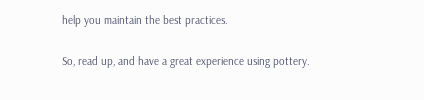help you maintain the best practices.

So, read up, and have a great experience using pottery.